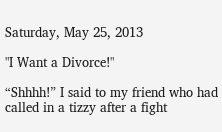Saturday, May 25, 2013

"I Want a Divorce!"

“Shhhh!” I said to my friend who had called in a tizzy after a fight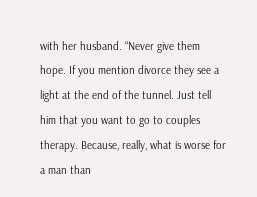with her husband. “Never give them hope. If you mention divorce they see a light at the end of the tunnel. Just tell him that you want to go to couples therapy. Because, really, what is worse for a man than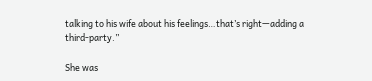talking to his wife about his feelings…that’s right—adding a third-party.”

She was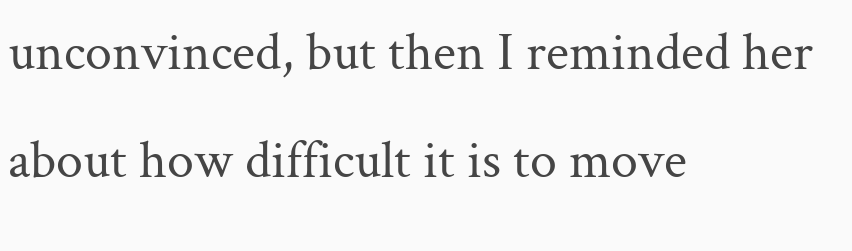unconvinced, but then I reminded her about how difficult it is to move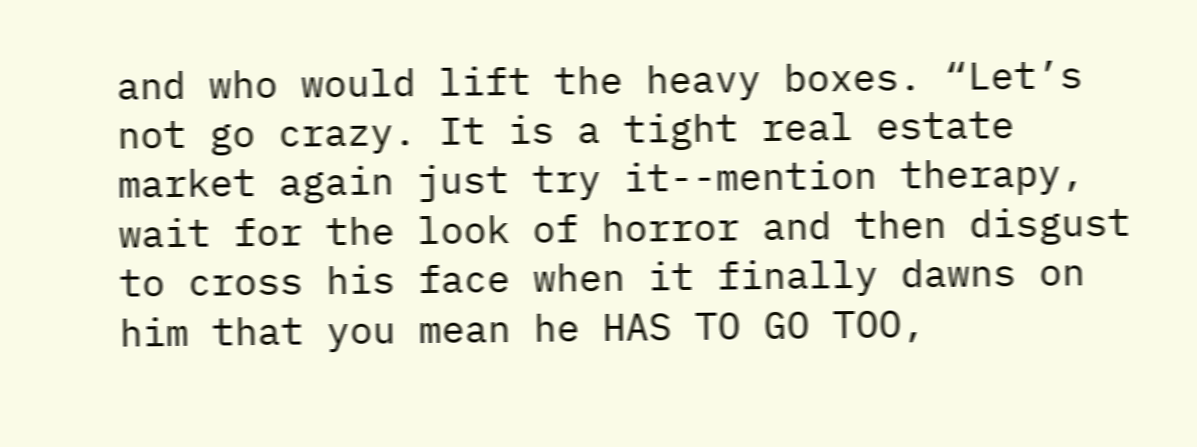and who would lift the heavy boxes. “Let’s not go crazy. It is a tight real estate market again just try it--mention therapy, wait for the look of horror and then disgust to cross his face when it finally dawns on him that you mean he HAS TO GO TOO,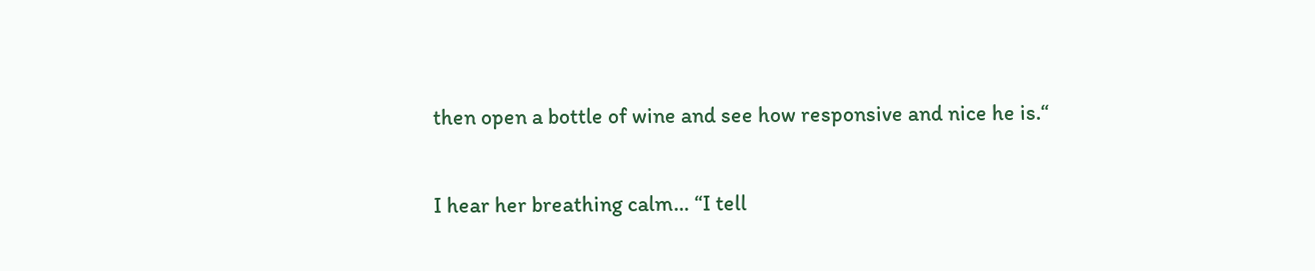then open a bottle of wine and see how responsive and nice he is.“

I hear her breathing calm… “I tell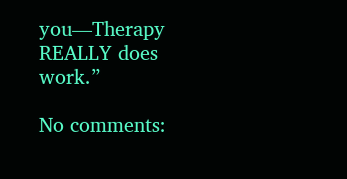you—Therapy REALLY does work.”

No comments: